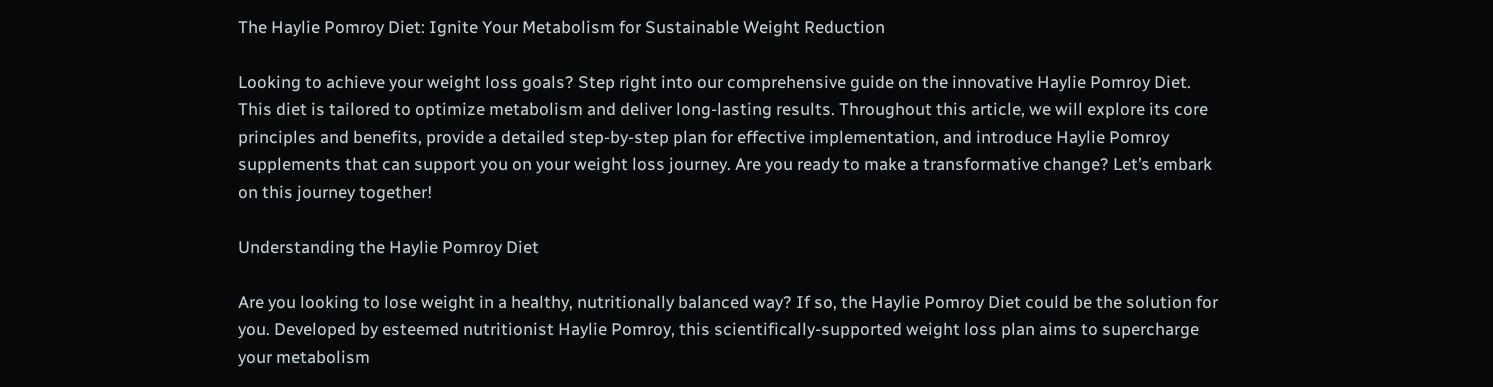The Haylie Pomroy Diet: Ignite Your Metabolism for Sustainable Weight Reduction

Looking to achieve your weight loss goals? Step right into our comprehensive guide on the innovative Haylie Pomroy Diet. This diet is tailored to optimize metabolism and deliver long-lasting results. Throughout this article, we will explore its core principles and benefits, provide a detailed step-by-step plan for effective implementation, and introduce Haylie Pomroy supplements that can support you on your weight loss journey. Are you ready to make a transformative change? Let’s embark on this journey together!

Understanding the Haylie Pomroy Diet

Are you looking to lose weight in a healthy, nutritionally balanced way? If so, the Haylie Pomroy Diet could be the solution for you. Developed by esteemed nutritionist Haylie Pomroy, this scientifically-supported weight loss plan aims to supercharge your metabolism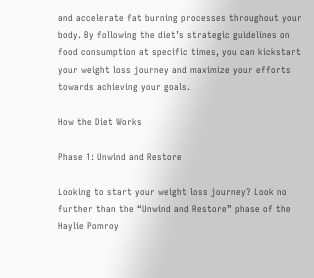and accelerate fat burning processes throughout your body. By following the diet’s strategic guidelines on food consumption at specific times, you can kickstart your weight loss journey and maximize your efforts towards achieving your goals.

How the Diet Works

Phase 1: Unwind and Restore

Looking to start your weight loss journey? Look no further than the “Unwind and Restore” phase of the Haylie Pomroy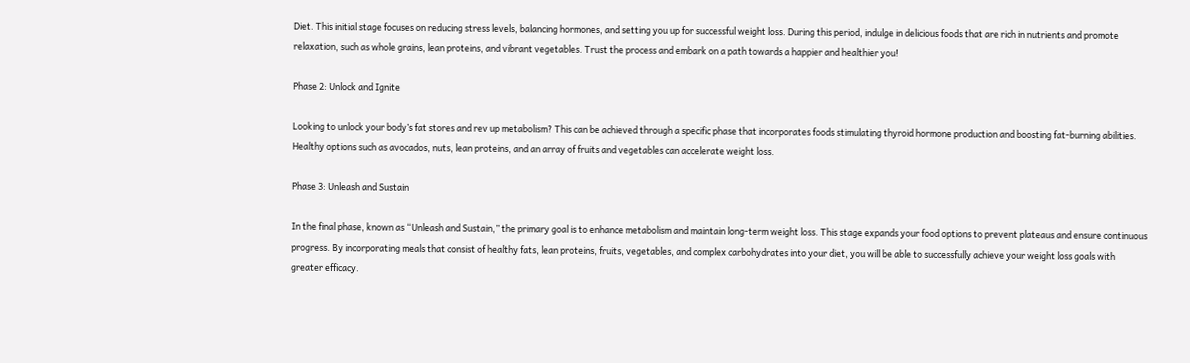Diet. This initial stage focuses on reducing stress levels, balancing hormones, and setting you up for successful weight loss. During this period, indulge in delicious foods that are rich in nutrients and promote relaxation, such as whole grains, lean proteins, and vibrant vegetables. Trust the process and embark on a path towards a happier and healthier you!

Phase 2: Unlock and Ignite

Looking to unlock your body’s fat stores and rev up metabolism? This can be achieved through a specific phase that incorporates foods stimulating thyroid hormone production and boosting fat-burning abilities. Healthy options such as avocados, nuts, lean proteins, and an array of fruits and vegetables can accelerate weight loss.

Phase 3: Unleash and Sustain

In the final phase, known as “Unleash and Sustain,” the primary goal is to enhance metabolism and maintain long-term weight loss. This stage expands your food options to prevent plateaus and ensure continuous progress. By incorporating meals that consist of healthy fats, lean proteins, fruits, vegetables, and complex carbohydrates into your diet, you will be able to successfully achieve your weight loss goals with greater efficacy.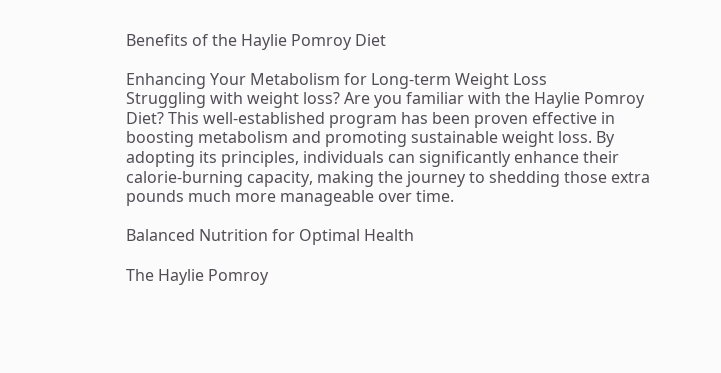Benefits of the Haylie Pomroy Diet

Enhancing Your Metabolism for Long-term Weight Loss
Struggling with weight loss? Are you familiar with the Haylie Pomroy Diet? This well-established program has been proven effective in boosting metabolism and promoting sustainable weight loss. By adopting its principles, individuals can significantly enhance their calorie-burning capacity, making the journey to shedding those extra pounds much more manageable over time.

Balanced Nutrition for Optimal Health

The Haylie Pomroy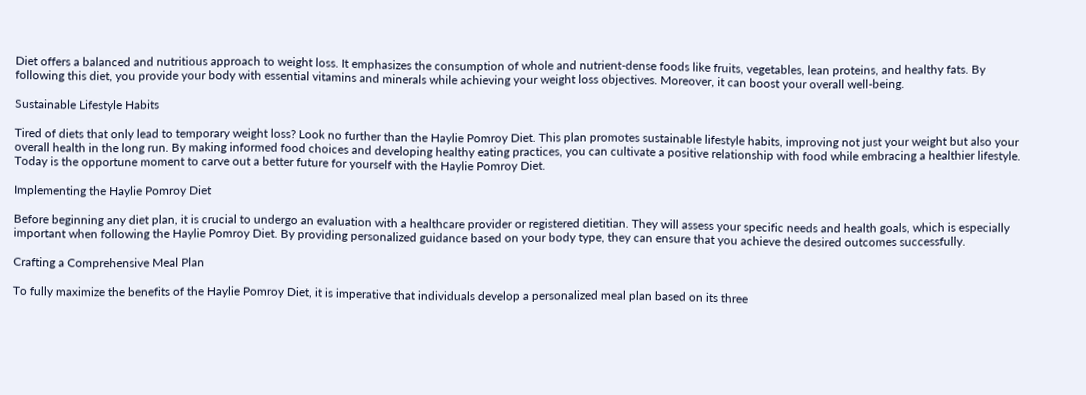Diet offers a balanced and nutritious approach to weight loss. It emphasizes the consumption of whole and nutrient-dense foods like fruits, vegetables, lean proteins, and healthy fats. By following this diet, you provide your body with essential vitamins and minerals while achieving your weight loss objectives. Moreover, it can boost your overall well-being.

Sustainable Lifestyle Habits

Tired of diets that only lead to temporary weight loss? Look no further than the Haylie Pomroy Diet. This plan promotes sustainable lifestyle habits, improving not just your weight but also your overall health in the long run. By making informed food choices and developing healthy eating practices, you can cultivate a positive relationship with food while embracing a healthier lifestyle. Today is the opportune moment to carve out a better future for yourself with the Haylie Pomroy Diet.

Implementing the Haylie Pomroy Diet

Before beginning any diet plan, it is crucial to undergo an evaluation with a healthcare provider or registered dietitian. They will assess your specific needs and health goals, which is especially important when following the Haylie Pomroy Diet. By providing personalized guidance based on your body type, they can ensure that you achieve the desired outcomes successfully.

Crafting a Comprehensive Meal Plan

To fully maximize the benefits of the Haylie Pomroy Diet, it is imperative that individuals develop a personalized meal plan based on its three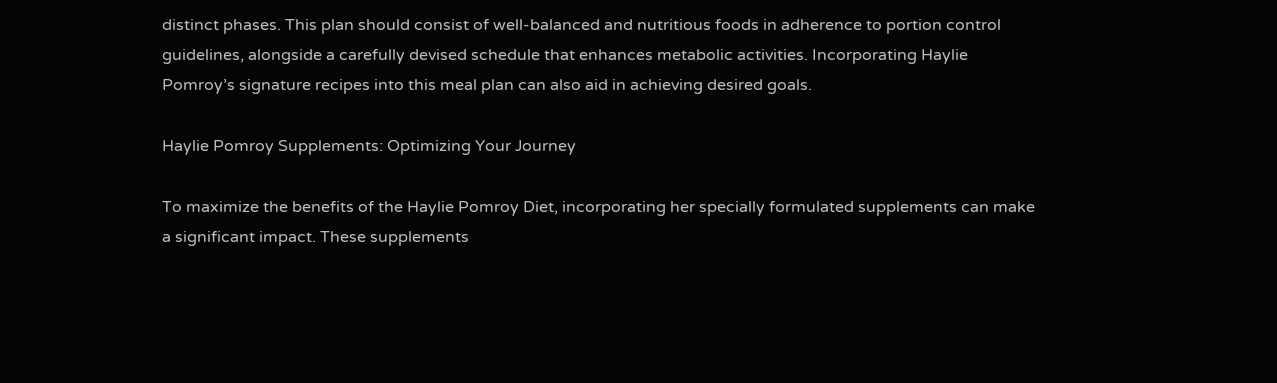distinct phases. This plan should consist of well-balanced and nutritious foods in adherence to portion control guidelines, alongside a carefully devised schedule that enhances metabolic activities. Incorporating Haylie Pomroy’s signature recipes into this meal plan can also aid in achieving desired goals.

Haylie Pomroy Supplements: Optimizing Your Journey

To maximize the benefits of the Haylie Pomroy Diet, incorporating her specially formulated supplements can make a significant impact. These supplements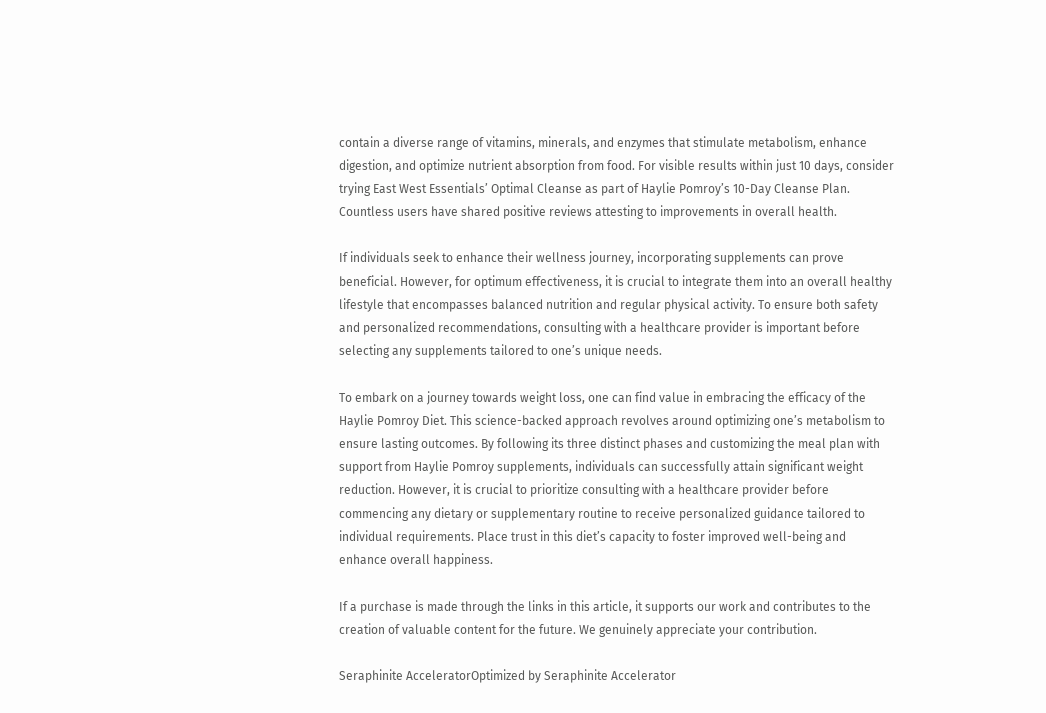contain a diverse range of vitamins, minerals, and enzymes that stimulate metabolism, enhance digestion, and optimize nutrient absorption from food. For visible results within just 10 days, consider trying East West Essentials’ Optimal Cleanse as part of Haylie Pomroy’s 10-Day Cleanse Plan. Countless users have shared positive reviews attesting to improvements in overall health.

If individuals seek to enhance their wellness journey, incorporating supplements can prove beneficial. However, for optimum effectiveness, it is crucial to integrate them into an overall healthy lifestyle that encompasses balanced nutrition and regular physical activity. To ensure both safety and personalized recommendations, consulting with a healthcare provider is important before selecting any supplements tailored to one’s unique needs.

To embark on a journey towards weight loss, one can find value in embracing the efficacy of the Haylie Pomroy Diet. This science-backed approach revolves around optimizing one’s metabolism to ensure lasting outcomes. By following its three distinct phases and customizing the meal plan with support from Haylie Pomroy supplements, individuals can successfully attain significant weight reduction. However, it is crucial to prioritize consulting with a healthcare provider before commencing any dietary or supplementary routine to receive personalized guidance tailored to individual requirements. Place trust in this diet’s capacity to foster improved well-being and enhance overall happiness.

If a purchase is made through the links in this article, it supports our work and contributes to the creation of valuable content for the future. We genuinely appreciate your contribution.

Seraphinite AcceleratorOptimized by Seraphinite Accelerator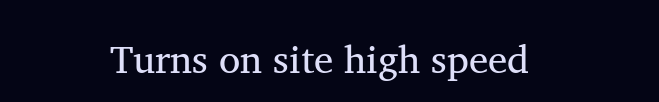Turns on site high speed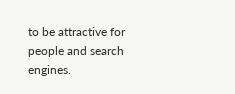to be attractive for people and search engines.